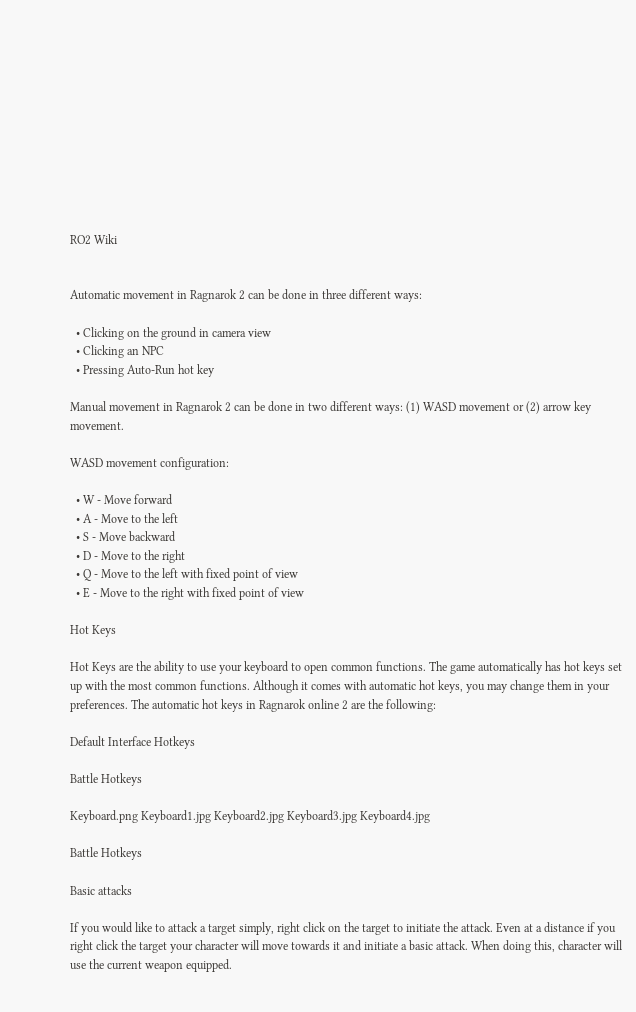RO2 Wiki


Automatic movement in Ragnarok 2 can be done in three different ways:

  • Clicking on the ground in camera view
  • Clicking an NPC
  • Pressing Auto-Run hot key

Manual movement in Ragnarok 2 can be done in two different ways: (1) WASD movement or (2) arrow key movement.

WASD movement configuration:

  • W - Move forward
  • A - Move to the left
  • S - Move backward
  • D - Move to the right
  • Q - Move to the left with fixed point of view
  • E - Move to the right with fixed point of view

Hot Keys

Hot Keys are the ability to use your keyboard to open common functions. The game automatically has hot keys set up with the most common functions. Although it comes with automatic hot keys, you may change them in your preferences. The automatic hot keys in Ragnarok online 2 are the following:

Default Interface Hotkeys

Battle Hotkeys

Keyboard.png Keyboard1.jpg Keyboard2.jpg Keyboard3.jpg Keyboard4.jpg

Battle Hotkeys

Basic attacks

If you would like to attack a target simply, right click on the target to initiate the attack. Even at a distance if you right click the target your character will move towards it and initiate a basic attack. When doing this, character will use the current weapon equipped.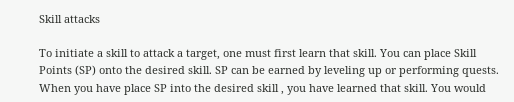Skill attacks

To initiate a skill to attack a target, one must first learn that skill. You can place Skill Points (SP) onto the desired skill. SP can be earned by leveling up or performing quests. When you have place SP into the desired skill , you have learned that skill. You would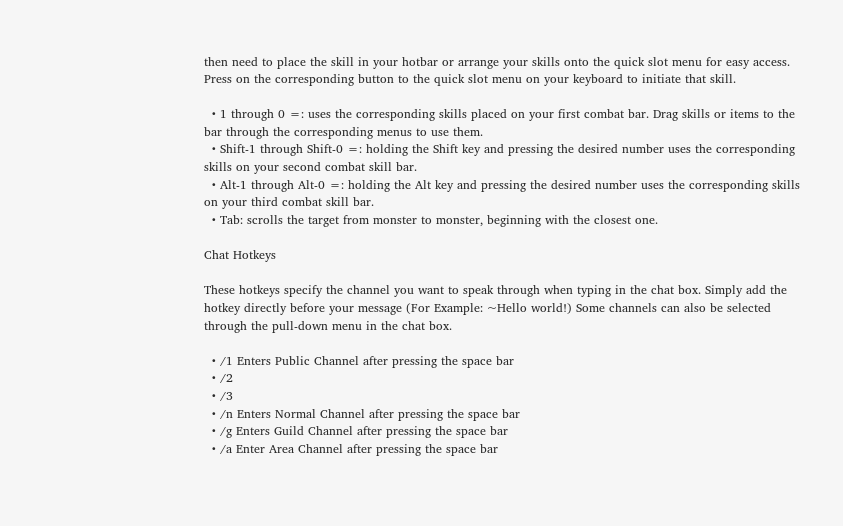then need to place the skill in your hotbar or arrange your skills onto the quick slot menu for easy access. Press on the corresponding button to the quick slot menu on your keyboard to initiate that skill.

  • 1 through 0 =: uses the corresponding skills placed on your first combat bar. Drag skills or items to the bar through the corresponding menus to use them.
  • Shift-1 through Shift-0 =: holding the Shift key and pressing the desired number uses the corresponding skills on your second combat skill bar.
  • Alt-1 through Alt-0 =: holding the Alt key and pressing the desired number uses the corresponding skills on your third combat skill bar.
  • Tab: scrolls the target from monster to monster, beginning with the closest one.

Chat Hotkeys

These hotkeys specify the channel you want to speak through when typing in the chat box. Simply add the hotkey directly before your message (For Example: ~Hello world!) Some channels can also be selected through the pull-down menu in the chat box.

  • /1 Enters Public Channel after pressing the space bar
  • /2
  • /3
  • /n Enters Normal Channel after pressing the space bar
  • /g Enters Guild Channel after pressing the space bar
  • /a Enter Area Channel after pressing the space bar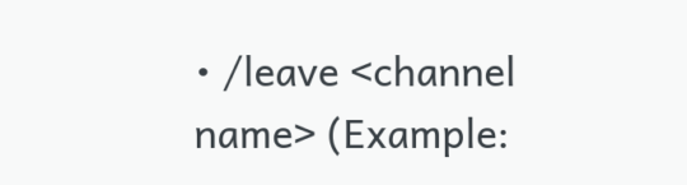• /leave <channel name> (Example: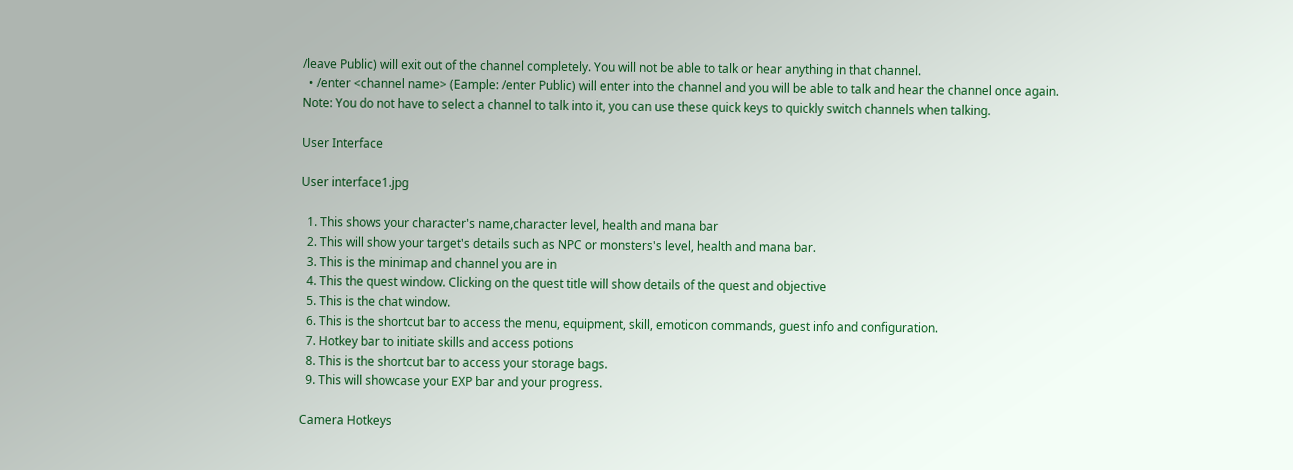/leave Public) will exit out of the channel completely. You will not be able to talk or hear anything in that channel.
  • /enter <channel name> (Eample: /enter Public) will enter into the channel and you will be able to talk and hear the channel once again.
Note: You do not have to select a channel to talk into it, you can use these quick keys to quickly switch channels when talking.

User Interface

User interface1.jpg

  1. This shows your character's name,character level, health and mana bar
  2. This will show your target's details such as NPC or monsters's level, health and mana bar.
  3. This is the minimap and channel you are in
  4. This the quest window. Clicking on the quest title will show details of the quest and objective
  5. This is the chat window.
  6. This is the shortcut bar to access the menu, equipment, skill, emoticon commands, guest info and configuration.
  7. Hotkey bar to initiate skills and access potions
  8. This is the shortcut bar to access your storage bags.
  9. This will showcase your EXP bar and your progress.

Camera Hotkeys